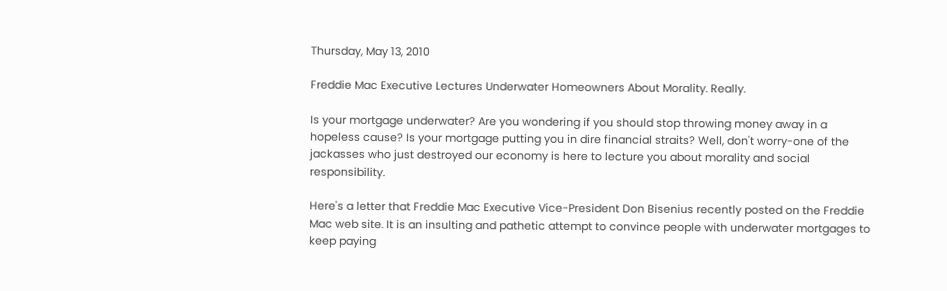Thursday, May 13, 2010

Freddie Mac Executive Lectures Underwater Homeowners About Morality. Really.

Is your mortgage underwater? Are you wondering if you should stop throwing money away in a hopeless cause? Is your mortgage putting you in dire financial straits? Well, don't worry-one of the jackasses who just destroyed our economy is here to lecture you about morality and social responsibility.

Here's a letter that Freddie Mac Executive Vice-President Don Bisenius recently posted on the Freddie Mac web site. It is an insulting and pathetic attempt to convince people with underwater mortgages to keep paying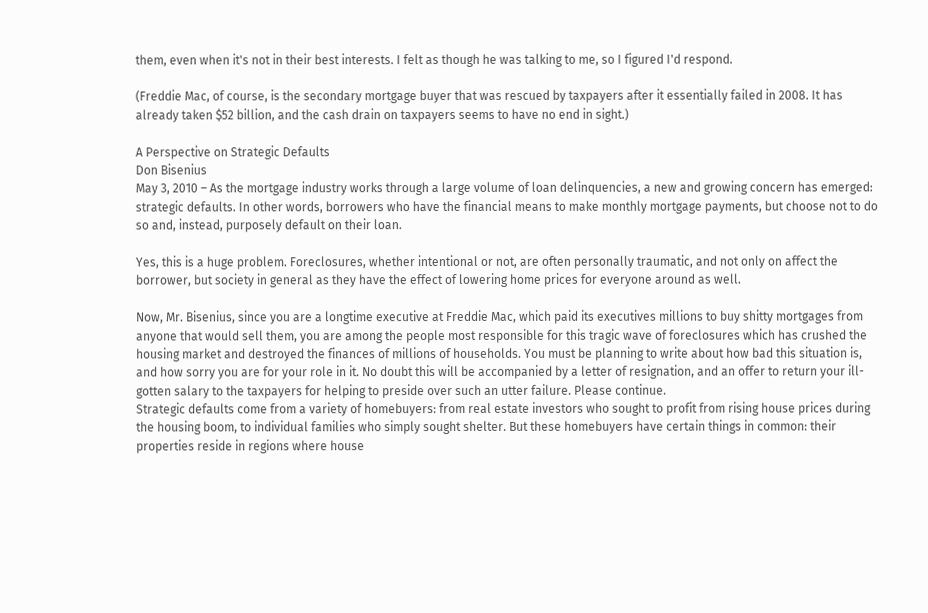them, even when it's not in their best interests. I felt as though he was talking to me, so I figured I'd respond.

(Freddie Mac, of course, is the secondary mortgage buyer that was rescued by taxpayers after it essentially failed in 2008. It has already taken $52 billion, and the cash drain on taxpayers seems to have no end in sight.)

A Perspective on Strategic Defaults
Don Bisenius
May 3, 2010 – As the mortgage industry works through a large volume of loan delinquencies, a new and growing concern has emerged: strategic defaults. In other words, borrowers who have the financial means to make monthly mortgage payments, but choose not to do so and, instead, purposely default on their loan.

Yes, this is a huge problem. Foreclosures, whether intentional or not, are often personally traumatic, and not only on affect the borrower, but society in general as they have the effect of lowering home prices for everyone around as well.

Now, Mr. Bisenius, since you are a longtime executive at Freddie Mac, which paid its executives millions to buy shitty mortgages from anyone that would sell them, you are among the people most responsible for this tragic wave of foreclosures which has crushed the housing market and destroyed the finances of millions of households. You must be planning to write about how bad this situation is, and how sorry you are for your role in it. No doubt this will be accompanied by a letter of resignation, and an offer to return your ill-gotten salary to the taxpayers for helping to preside over such an utter failure. Please continue.
Strategic defaults come from a variety of homebuyers: from real estate investors who sought to profit from rising house prices during the housing boom, to individual families who simply sought shelter. But these homebuyers have certain things in common: their properties reside in regions where house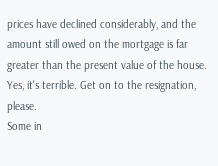prices have declined considerably, and the amount still owed on the mortgage is far greater than the present value of the house.
Yes, it's terrible. Get on to the resignation, please.
Some in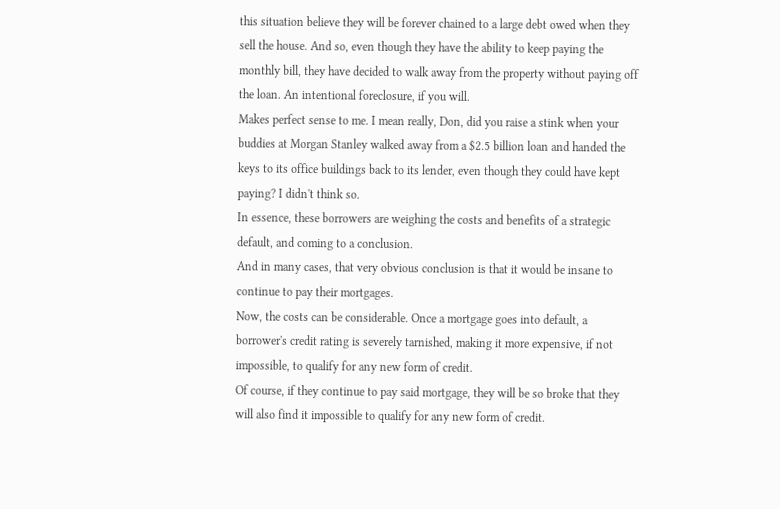this situation believe they will be forever chained to a large debt owed when they sell the house. And so, even though they have the ability to keep paying the monthly bill, they have decided to walk away from the property without paying off the loan. An intentional foreclosure, if you will.
Makes perfect sense to me. I mean really, Don, did you raise a stink when your buddies at Morgan Stanley walked away from a $2.5 billion loan and handed the keys to its office buildings back to its lender, even though they could have kept paying? I didn't think so.
In essence, these borrowers are weighing the costs and benefits of a strategic default, and coming to a conclusion.
And in many cases, that very obvious conclusion is that it would be insane to continue to pay their mortgages.
Now, the costs can be considerable. Once a mortgage goes into default, a borrower's credit rating is severely tarnished, making it more expensive, if not impossible, to qualify for any new form of credit.
Of course, if they continue to pay said mortgage, they will be so broke that they will also find it impossible to qualify for any new form of credit.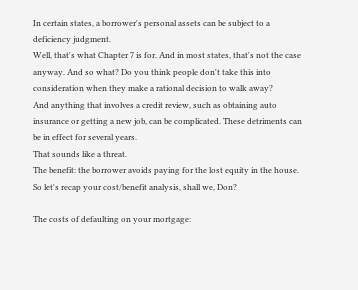In certain states, a borrower's personal assets can be subject to a deficiency judgment.
Well, that's what Chapter 7 is for. And in most states, that's not the case anyway. And so what? Do you think people don't take this into consideration when they make a rational decision to walk away?
And anything that involves a credit review, such as obtaining auto insurance or getting a new job, can be complicated. These detriments can be in effect for several years.
That sounds like a threat.
The benefit: the borrower avoids paying for the lost equity in the house.
So let's recap your cost/benefit analysis, shall we, Don?

The costs of defaulting on your mortgage: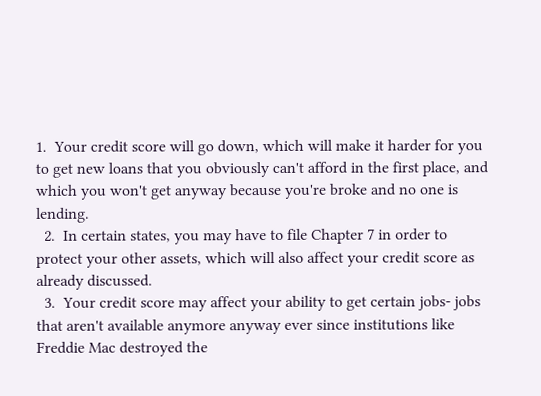1.  Your credit score will go down, which will make it harder for you to get new loans that you obviously can't afford in the first place, and which you won't get anyway because you're broke and no one is lending.
  2.  In certain states, you may have to file Chapter 7 in order to protect your other assets, which will also affect your credit score as already discussed.
  3.  Your credit score may affect your ability to get certain jobs- jobs that aren't available anymore anyway ever since institutions like Freddie Mac destroyed the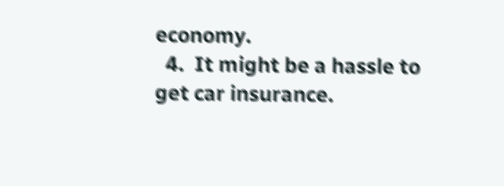economy.
  4.  It might be a hassle to get car insurance.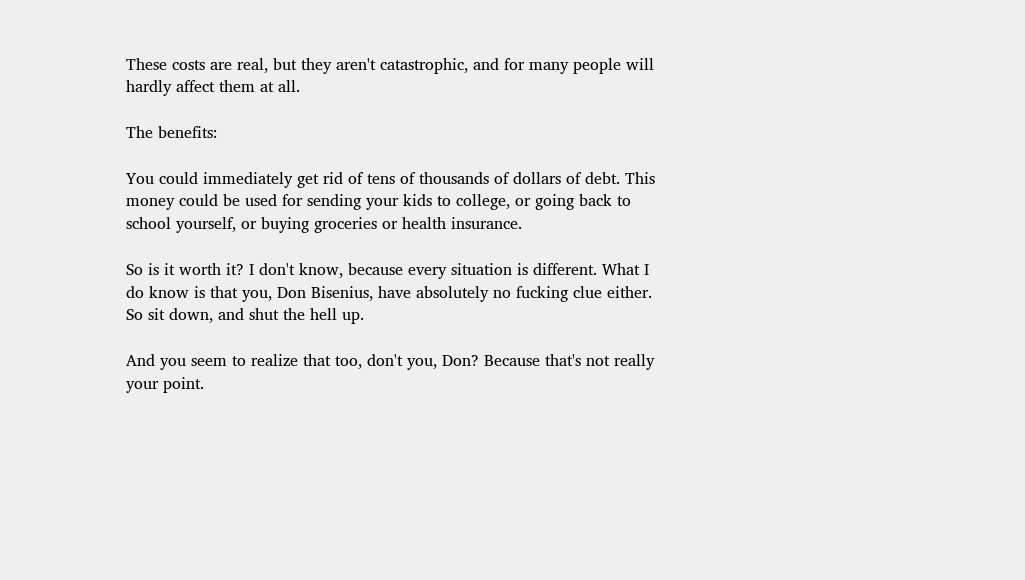These costs are real, but they aren't catastrophic, and for many people will hardly affect them at all.

The benefits:

You could immediately get rid of tens of thousands of dollars of debt. This money could be used for sending your kids to college, or going back to school yourself, or buying groceries or health insurance.

So is it worth it? I don't know, because every situation is different. What I do know is that you, Don Bisenius, have absolutely no fucking clue either. So sit down, and shut the hell up.

And you seem to realize that too, don't you, Don? Because that's not really your point.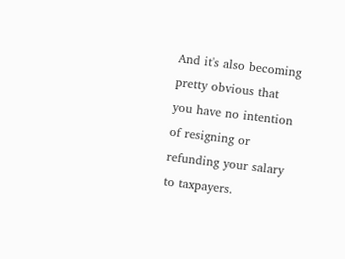And it's also becoming pretty obvious that you have no intention of resigning or refunding your salary to taxpayers.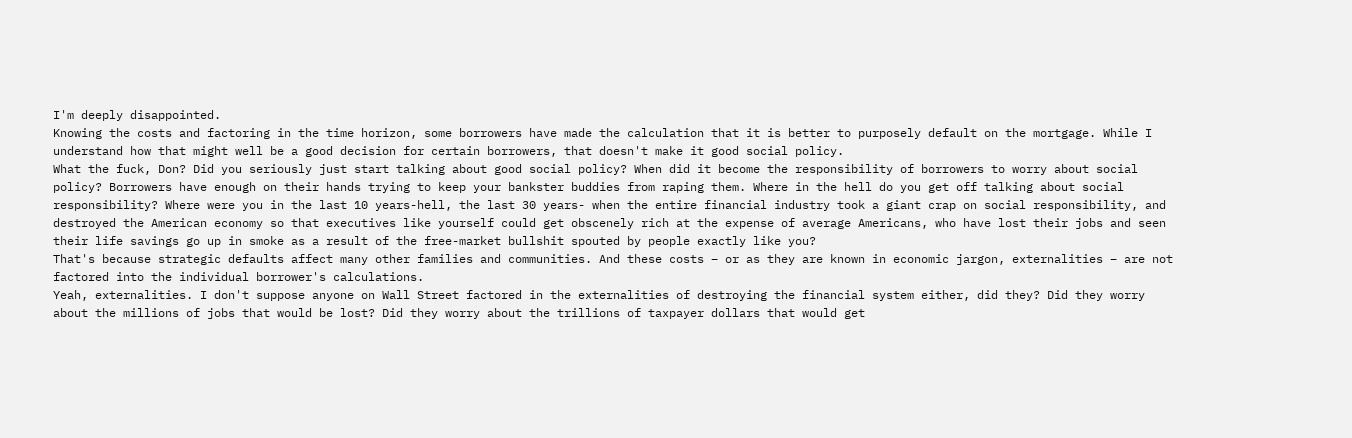I'm deeply disappointed.
Knowing the costs and factoring in the time horizon, some borrowers have made the calculation that it is better to purposely default on the mortgage. While I understand how that might well be a good decision for certain borrowers, that doesn't make it good social policy.
What the fuck, Don? Did you seriously just start talking about good social policy? When did it become the responsibility of borrowers to worry about social policy? Borrowers have enough on their hands trying to keep your bankster buddies from raping them. Where in the hell do you get off talking about social responsibility? Where were you in the last 10 years-hell, the last 30 years- when the entire financial industry took a giant crap on social responsibility, and destroyed the American economy so that executives like yourself could get obscenely rich at the expense of average Americans, who have lost their jobs and seen their life savings go up in smoke as a result of the free-market bullshit spouted by people exactly like you?
That's because strategic defaults affect many other families and communities. And these costs – or as they are known in economic jargon, externalities – are not factored into the individual borrower's calculations.
Yeah, externalities. I don't suppose anyone on Wall Street factored in the externalities of destroying the financial system either, did they? Did they worry about the millions of jobs that would be lost? Did they worry about the trillions of taxpayer dollars that would get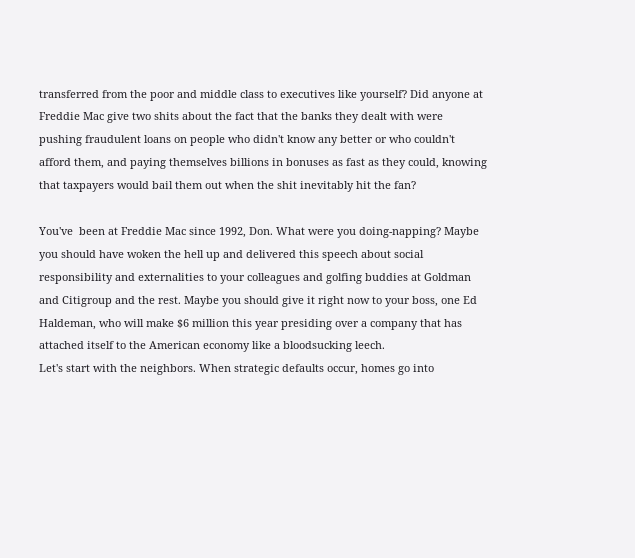transferred from the poor and middle class to executives like yourself? Did anyone at Freddie Mac give two shits about the fact that the banks they dealt with were pushing fraudulent loans on people who didn't know any better or who couldn't afford them, and paying themselves billions in bonuses as fast as they could, knowing that taxpayers would bail them out when the shit inevitably hit the fan?

You've  been at Freddie Mac since 1992, Don. What were you doing-napping? Maybe you should have woken the hell up and delivered this speech about social responsibility and externalities to your colleagues and golfing buddies at Goldman and Citigroup and the rest. Maybe you should give it right now to your boss, one Ed Haldeman, who will make $6 million this year presiding over a company that has attached itself to the American economy like a bloodsucking leech.
Let's start with the neighbors. When strategic defaults occur, homes go into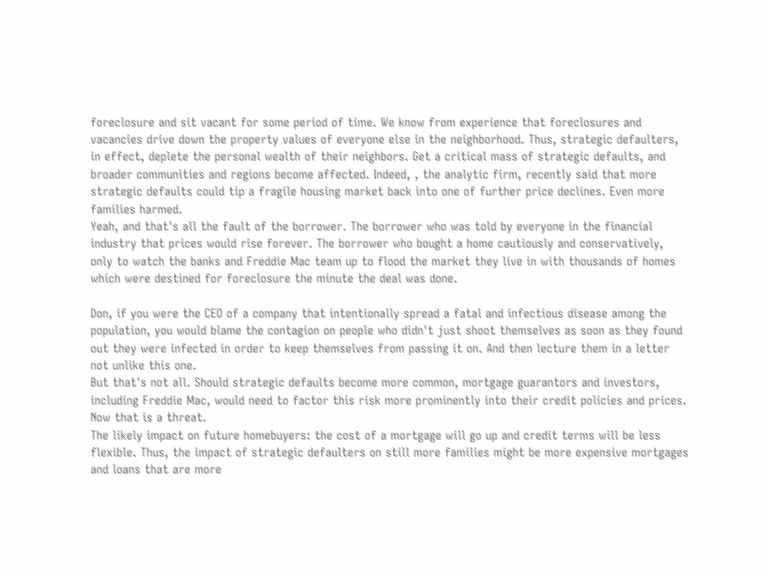foreclosure and sit vacant for some period of time. We know from experience that foreclosures and vacancies drive down the property values of everyone else in the neighborhood. Thus, strategic defaulters, in effect, deplete the personal wealth of their neighbors. Get a critical mass of strategic defaults, and broader communities and regions become affected. Indeed, , the analytic firm, recently said that more strategic defaults could tip a fragile housing market back into one of further price declines. Even more families harmed.
Yeah, and that's all the fault of the borrower. The borrower who was told by everyone in the financial industry that prices would rise forever. The borrower who bought a home cautiously and conservatively, only to watch the banks and Freddie Mac team up to flood the market they live in with thousands of homes which were destined for foreclosure the minute the deal was done.

Don, if you were the CEO of a company that intentionally spread a fatal and infectious disease among the population, you would blame the contagion on people who didn't just shoot themselves as soon as they found out they were infected in order to keep themselves from passing it on. And then lecture them in a letter not unlike this one.
But that's not all. Should strategic defaults become more common, mortgage guarantors and investors, including Freddie Mac, would need to factor this risk more prominently into their credit policies and prices.
Now that is a threat.
The likely impact on future homebuyers: the cost of a mortgage will go up and credit terms will be less flexible. Thus, the impact of strategic defaulters on still more families might be more expensive mortgages and loans that are more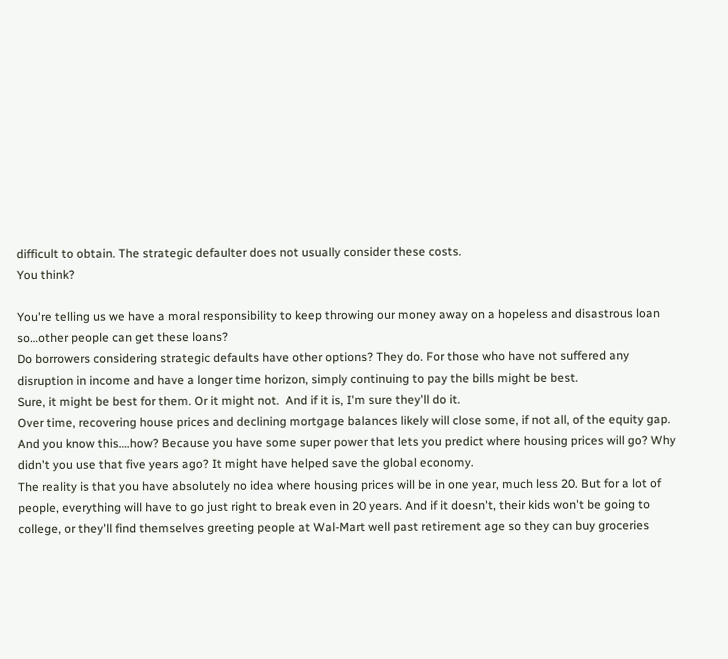difficult to obtain. The strategic defaulter does not usually consider these costs.
You think?

You're telling us we have a moral responsibility to keep throwing our money away on a hopeless and disastrous loan so…other people can get these loans?
Do borrowers considering strategic defaults have other options? They do. For those who have not suffered any disruption in income and have a longer time horizon, simply continuing to pay the bills might be best.
Sure, it might be best for them. Or it might not.  And if it is, I'm sure they'll do it.
Over time, recovering house prices and declining mortgage balances likely will close some, if not all, of the equity gap.
And you know this….how? Because you have some super power that lets you predict where housing prices will go? Why didn't you use that five years ago? It might have helped save the global economy.
The reality is that you have absolutely no idea where housing prices will be in one year, much less 20. But for a lot of people, everything will have to go just right to break even in 20 years. And if it doesn't, their kids won't be going to college, or they'll find themselves greeting people at Wal-Mart well past retirement age so they can buy groceries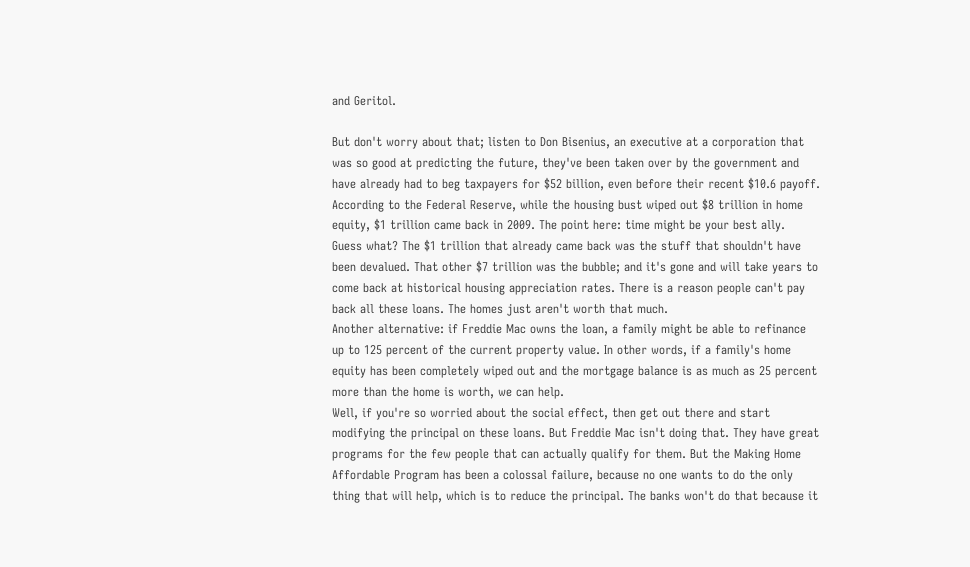and Geritol.

But don't worry about that; listen to Don Bisenius, an executive at a corporation that was so good at predicting the future, they've been taken over by the government and have already had to beg taxpayers for $52 billion, even before their recent $10.6 payoff.
According to the Federal Reserve, while the housing bust wiped out $8 trillion in home equity, $1 trillion came back in 2009. The point here: time might be your best ally.
Guess what? The $1 trillion that already came back was the stuff that shouldn't have been devalued. That other $7 trillion was the bubble; and it's gone and will take years to come back at historical housing appreciation rates. There is a reason people can't pay back all these loans. The homes just aren't worth that much.
Another alternative: if Freddie Mac owns the loan, a family might be able to refinance up to 125 percent of the current property value. In other words, if a family's home equity has been completely wiped out and the mortgage balance is as much as 25 percent more than the home is worth, we can help.
Well, if you're so worried about the social effect, then get out there and start modifying the principal on these loans. But Freddie Mac isn't doing that. They have great programs for the few people that can actually qualify for them. But the Making Home Affordable Program has been a colossal failure, because no one wants to do the only thing that will help, which is to reduce the principal. The banks won't do that because it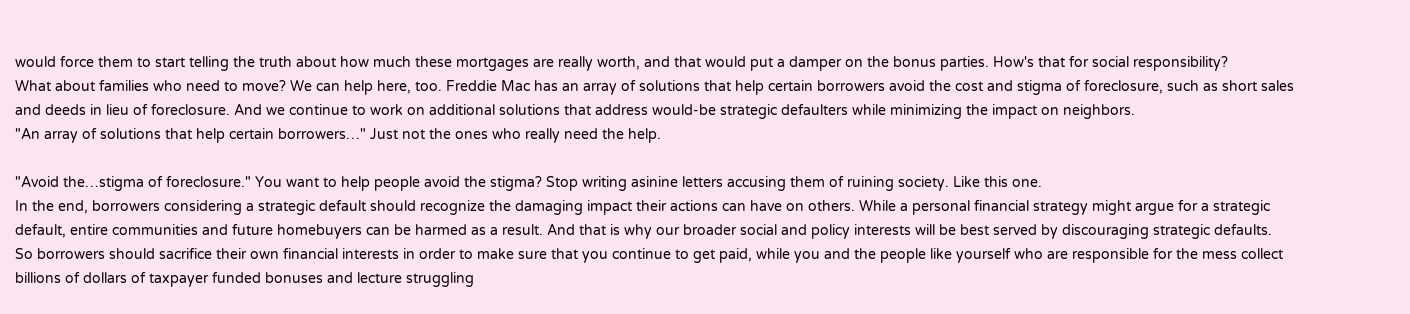would force them to start telling the truth about how much these mortgages are really worth, and that would put a damper on the bonus parties. How's that for social responsibility?
What about families who need to move? We can help here, too. Freddie Mac has an array of solutions that help certain borrowers avoid the cost and stigma of foreclosure, such as short sales and deeds in lieu of foreclosure. And we continue to work on additional solutions that address would-be strategic defaulters while minimizing the impact on neighbors.
"An array of solutions that help certain borrowers…" Just not the ones who really need the help.

"Avoid the…stigma of foreclosure." You want to help people avoid the stigma? Stop writing asinine letters accusing them of ruining society. Like this one.
In the end, borrowers considering a strategic default should recognize the damaging impact their actions can have on others. While a personal financial strategy might argue for a strategic default, entire communities and future homebuyers can be harmed as a result. And that is why our broader social and policy interests will be best served by discouraging strategic defaults.
So borrowers should sacrifice their own financial interests in order to make sure that you continue to get paid, while you and the people like yourself who are responsible for the mess collect billions of dollars of taxpayer funded bonuses and lecture struggling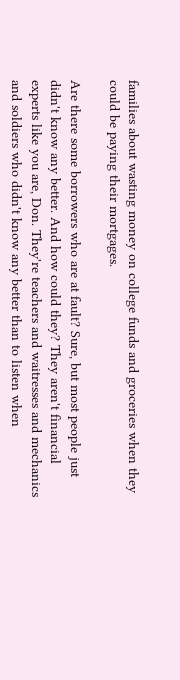families about wasting money on college funds and groceries when they could be paying their mortgages.

Are there some borrowers who are at fault? Sure, but most people just didn't know any better. And how could they? They aren't financial experts like you are, Don. They're teachers and waitresses and mechanics and soldiers who didn't know any better than to listen when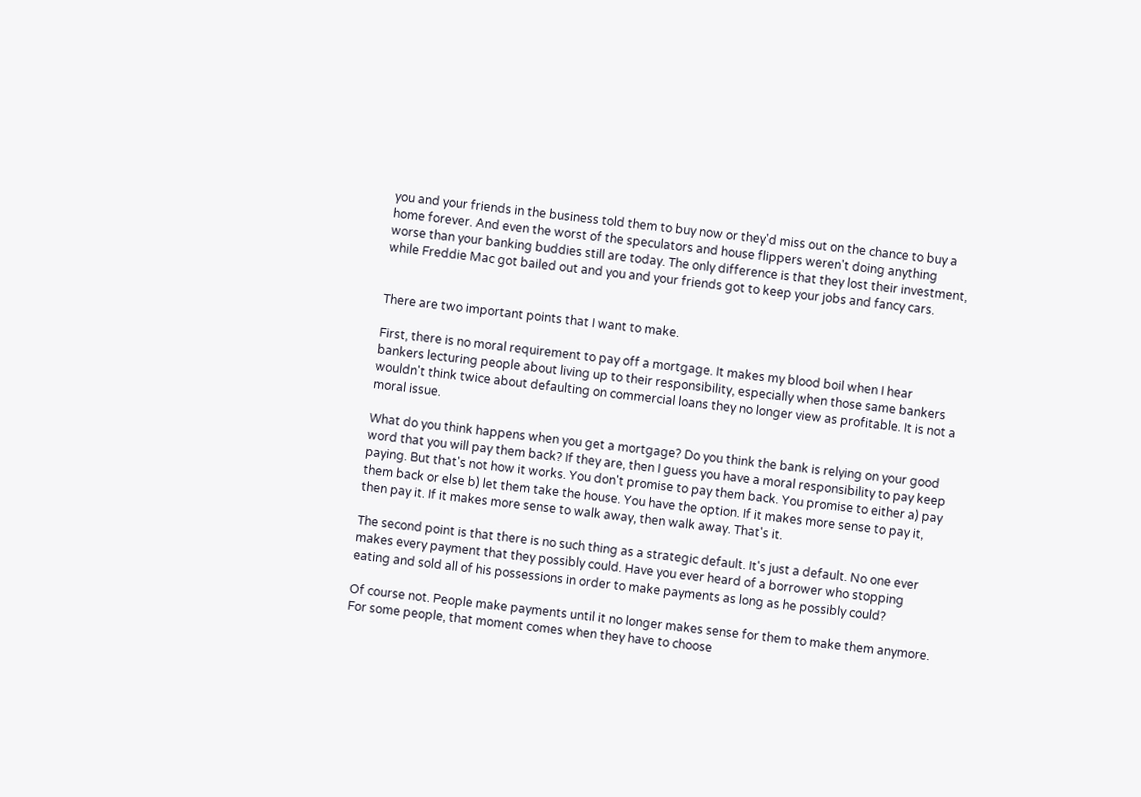you and your friends in the business told them to buy now or they'd miss out on the chance to buy a home forever. And even the worst of the speculators and house flippers weren't doing anything worse than your banking buddies still are today. The only difference is that they lost their investment, while Freddie Mac got bailed out and you and your friends got to keep your jobs and fancy cars.


There are two important points that I want to make.

First, there is no moral requirement to pay off a mortgage. It makes my blood boil when I hear bankers lecturing people about living up to their responsibility, especially when those same bankers wouldn't think twice about defaulting on commercial loans they no longer view as profitable. It is not a moral issue.

What do you think happens when you get a mortgage? Do you think the bank is relying on your good word that you will pay them back? If they are, then I guess you have a moral responsibility to pay keep paying. But that's not how it works. You don't promise to pay them back. You promise to either a) pay them back or else b) let them take the house. You have the option. If it makes more sense to pay it, then pay it. If it makes more sense to walk away, then walk away. That's it.

The second point is that there is no such thing as a strategic default. It's just a default. No one ever makes every payment that they possibly could. Have you ever heard of a borrower who stopping eating and sold all of his possessions in order to make payments as long as he possibly could?

Of course not. People make payments until it no longer makes sense for them to make them anymore. For some people, that moment comes when they have to choose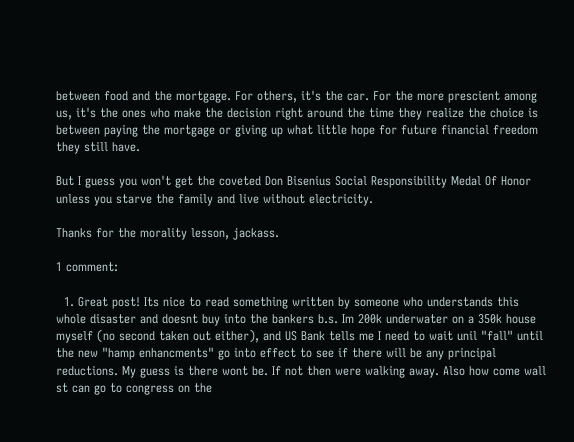between food and the mortgage. For others, it's the car. For the more prescient among us, it's the ones who make the decision right around the time they realize the choice is between paying the mortgage or giving up what little hope for future financial freedom they still have.

But I guess you won't get the coveted Don Bisenius Social Responsibility Medal Of Honor unless you starve the family and live without electricity.

Thanks for the morality lesson, jackass.

1 comment:

  1. Great post! Its nice to read something written by someone who understands this whole disaster and doesnt buy into the bankers b.s. Im 200k underwater on a 350k house myself (no second taken out either), and US Bank tells me I need to wait unil "fall" until the new "hamp enhancments" go into effect to see if there will be any principal reductions. My guess is there wont be. If not then were walking away. Also how come wall st can go to congress on the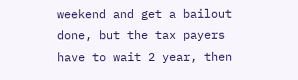weekend and get a bailout done, but the tax payers have to wait 2 year, then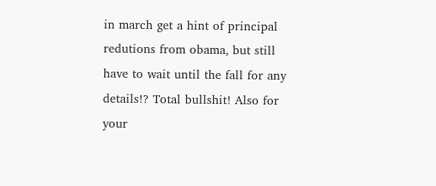in march get a hint of principal redutions from obama, but still have to wait until the fall for any details!? Total bullshit! Also for your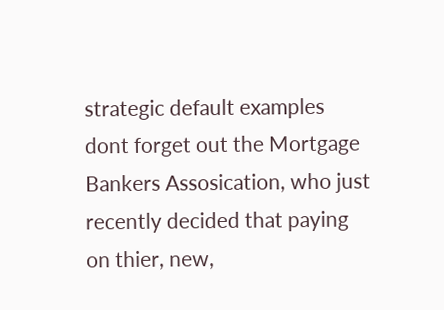strategic default examples dont forget out the Mortgage Bankers Assosication, who just recently decided that paying on thier, new,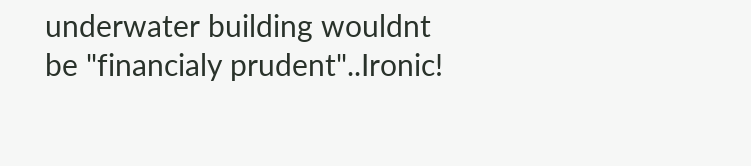underwater building wouldnt be "financialy prudent"..Ironic!